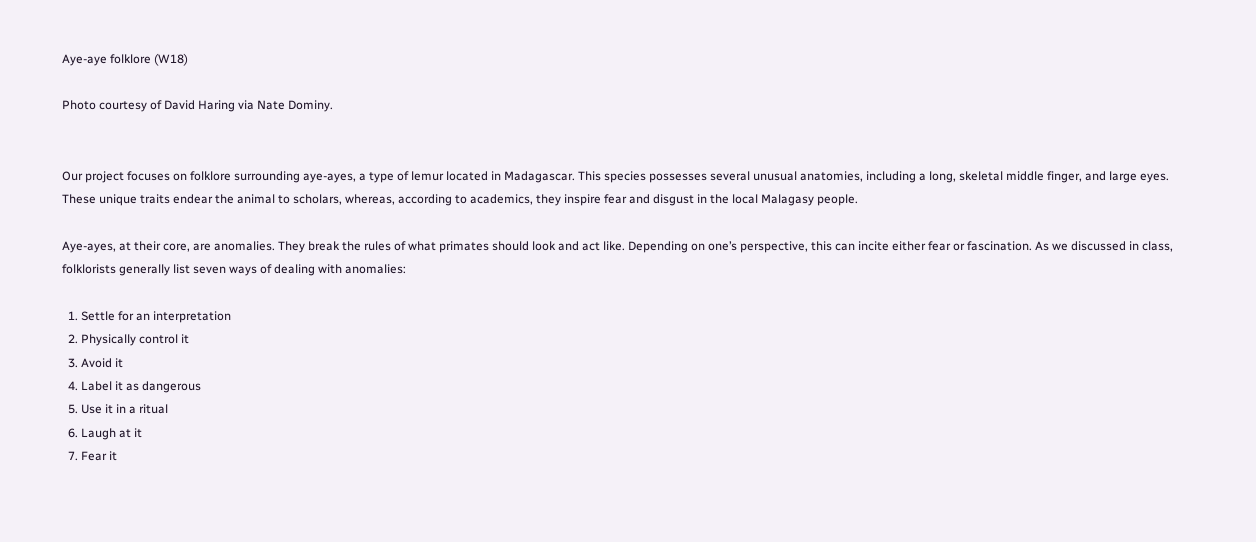Aye-aye folklore (W18)

Photo courtesy of David Haring via Nate Dominy.


Our project focuses on folklore surrounding aye-ayes, a type of lemur located in Madagascar. This species possesses several unusual anatomies, including a long, skeletal middle finger, and large eyes. These unique traits endear the animal to scholars, whereas, according to academics, they inspire fear and disgust in the local Malagasy people.

Aye-ayes, at their core, are anomalies. They break the rules of what primates should look and act like. Depending on one’s perspective, this can incite either fear or fascination. As we discussed in class, folklorists generally list seven ways of dealing with anomalies:

  1. Settle for an interpretation
  2. Physically control it
  3. Avoid it
  4. Label it as dangerous
  5. Use it in a ritual
  6. Laugh at it
  7. Fear it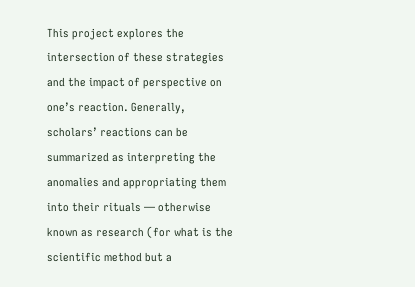This project explores the intersection of these strategies and the impact of perspective on one’s reaction. Generally, scholars’ reactions can be summarized as interpreting the anomalies and appropriating them into their rituals — otherwise known as research (for what is the scientific method but a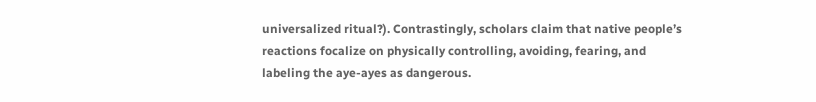universalized ritual?). Contrastingly, scholars claim that native people’s reactions focalize on physically controlling, avoiding, fearing, and labeling the aye-ayes as dangerous.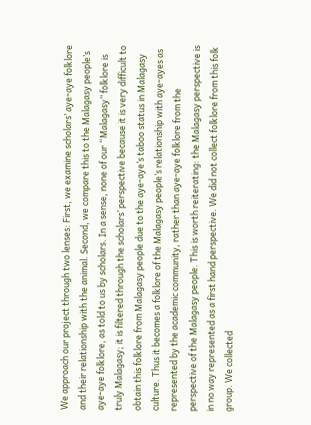We approach our project through two lenses: First, we examine scholars’ aye-aye folklore and their relationship with the animal. Second, we compare this to the Malagasy people’s aye-aye folklore, as told to us by scholars. In a sense, none of our “Malagasy” folklore is truly Malagasy; it is filtered through the scholars’ perspective because it is very difficult to obtain this folklore from Malagasy people due to the aye-aye’s taboo status in Malagasy culture. Thus it becomes a folklore of the Malagasy people’s relationship with aye-ayes as represented by the academic community, rather than aye-aye folklore from the perspective of the Malagasy people. This is worth reiterating: the Malagasy perspective is in no way represented as a first hand perspective. We did not collect folklore from this folk group. We collected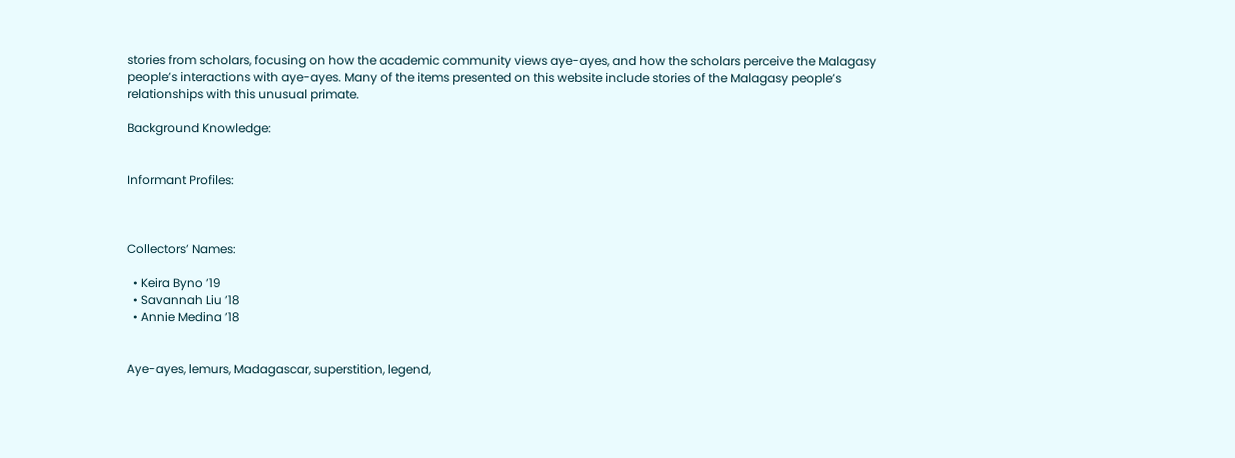stories from scholars, focusing on how the academic community views aye-ayes, and how the scholars perceive the Malagasy people’s interactions with aye-ayes. Many of the items presented on this website include stories of the Malagasy people’s relationships with this unusual primate.

Background Knowledge:


Informant Profiles:



Collectors’ Names:

  • Keira Byno ’19
  • Savannah Liu ’18
  • Annie Medina ’18


Aye-ayes, lemurs, Madagascar, superstition, legend,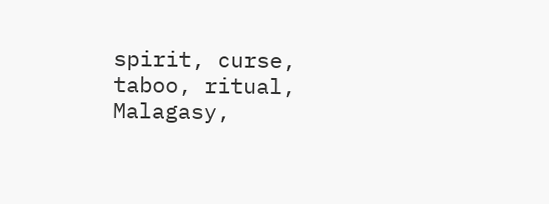spirit, curse, taboo, ritual, Malagasy,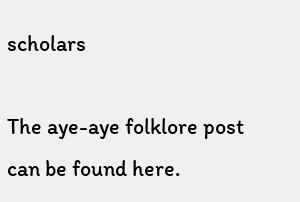scholars

The aye-aye folklore post can be found here.